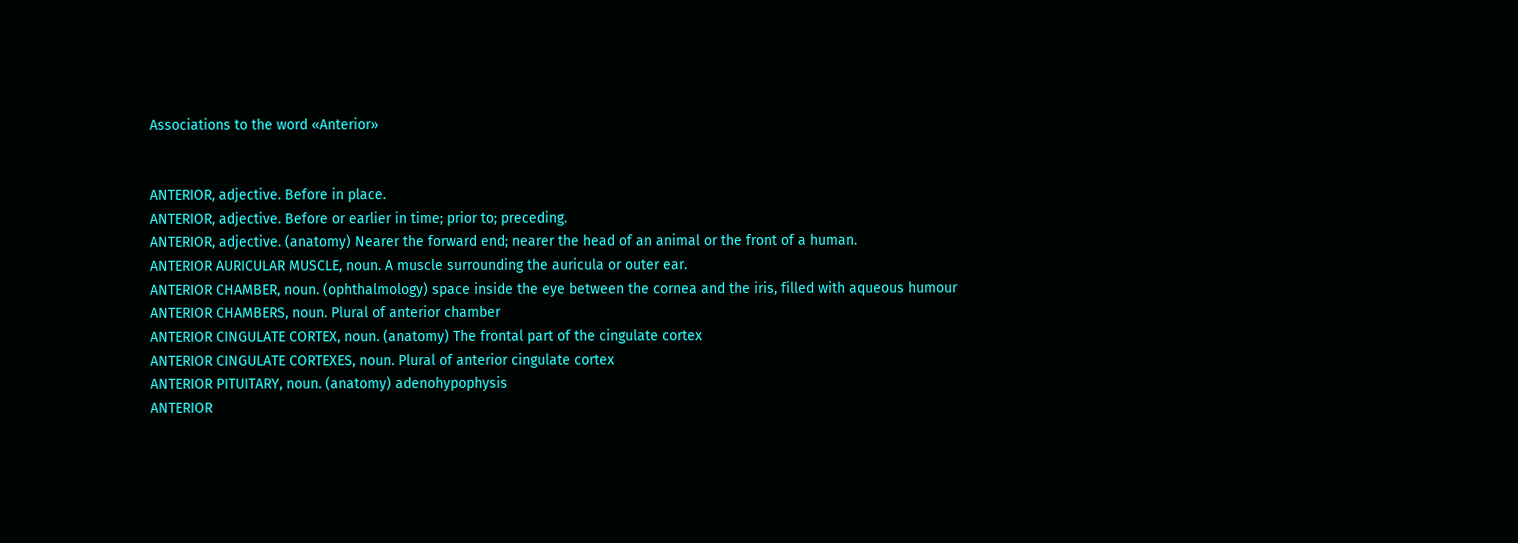Associations to the word «Anterior»


ANTERIOR, adjective. Before in place.
ANTERIOR, adjective. Before or earlier in time; prior to; preceding.
ANTERIOR, adjective. (anatomy) Nearer the forward end; nearer the head of an animal or the front of a human.
ANTERIOR AURICULAR MUSCLE, noun. A muscle surrounding the auricula or outer ear.
ANTERIOR CHAMBER, noun. (ophthalmology) space inside the eye between the cornea and the iris, filled with aqueous humour
ANTERIOR CHAMBERS, noun. Plural of anterior chamber
ANTERIOR CINGULATE CORTEX, noun. (anatomy) The frontal part of the cingulate cortex
ANTERIOR CINGULATE CORTEXES, noun. Plural of anterior cingulate cortex
ANTERIOR PITUITARY, noun. (anatomy) adenohypophysis
ANTERIOR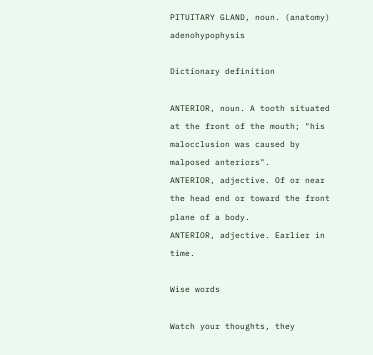PITUITARY GLAND, noun. (anatomy) adenohypophysis

Dictionary definition

ANTERIOR, noun. A tooth situated at the front of the mouth; "his malocclusion was caused by malposed anteriors".
ANTERIOR, adjective. Of or near the head end or toward the front plane of a body.
ANTERIOR, adjective. Earlier in time.

Wise words

Watch your thoughts, they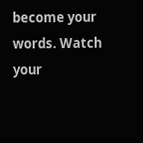become your words. Watch your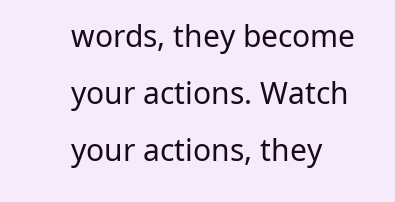words, they become your actions. Watch your actions, they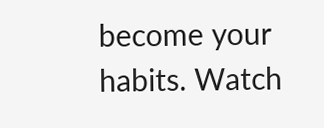become your habits. Watch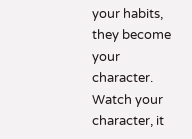your habits, they become your character. Watch your character, it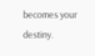becomes your destiny.